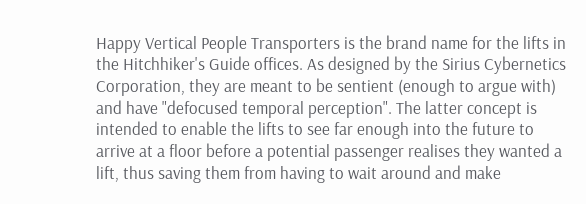Happy Vertical People Transporters is the brand name for the lifts in the Hitchhiker's Guide offices. As designed by the Sirius Cybernetics Corporation, they are meant to be sentient (enough to argue with) and have "defocused temporal perception". The latter concept is intended to enable the lifts to see far enough into the future to arrive at a floor before a potential passenger realises they wanted a lift, thus saving them from having to wait around and make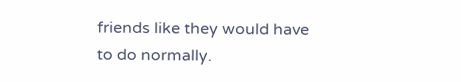friends like they would have to do normally.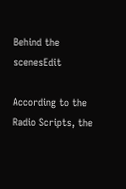Behind the scenesEdit

According to the Radio Scripts, the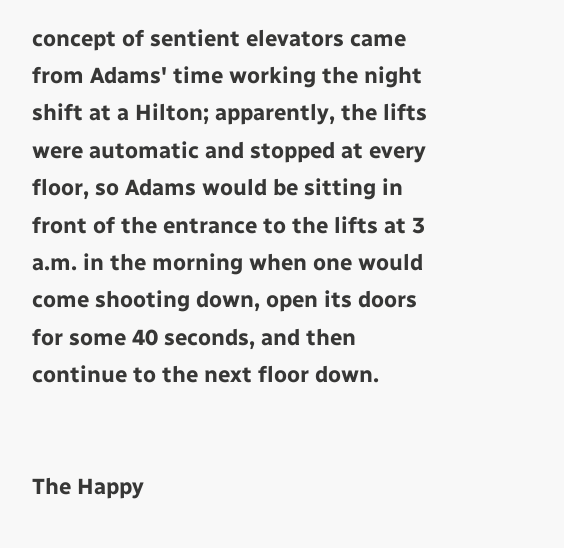concept of sentient elevators came from Adams' time working the night shift at a Hilton; apparently, the lifts were automatic and stopped at every floor, so Adams would be sitting in front of the entrance to the lifts at 3 a.m. in the morning when one would come shooting down, open its doors for some 40 seconds, and then continue to the next floor down.


The Happy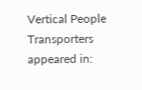Vertical People Transporters appeared in: